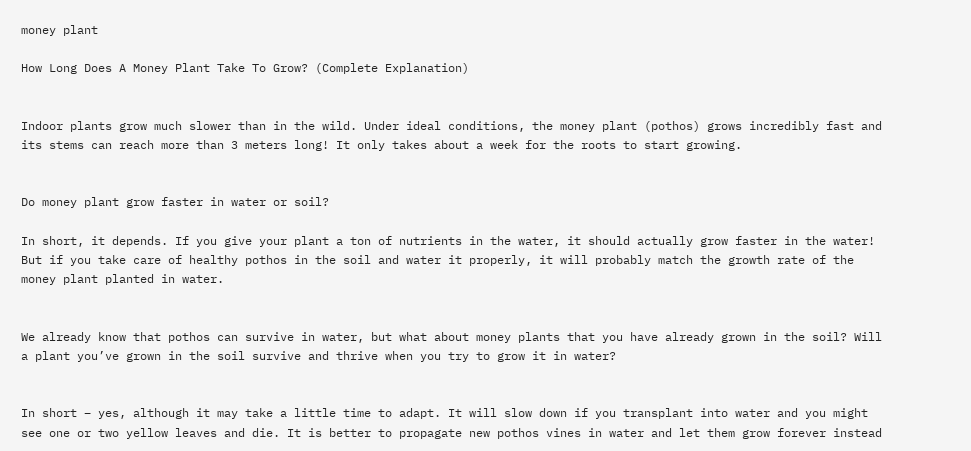money plant

How Long Does A Money Plant Take To Grow? (Complete Explanation)


Indoor plants grow much slower than in the wild. Under ideal conditions, the money plant (pothos) grows incredibly fast and its stems can reach more than 3 meters long! It only takes about a week for the roots to start growing.


Do money plant grow faster in water or soil?

In short, it depends. If you give your plant a ton of nutrients in the water, it should actually grow faster in the water! But if you take care of healthy pothos in the soil and water it properly, it will probably match the growth rate of the money plant planted in water.


We already know that pothos can survive in water, but what about money plants that you have already grown in the soil? Will a plant you’ve grown in the soil survive and thrive when you try to grow it in water?


In short – yes, although it may take a little time to adapt. It will slow down if you transplant into water and you might see one or two yellow leaves and die. It is better to propagate new pothos vines in water and let them grow forever instead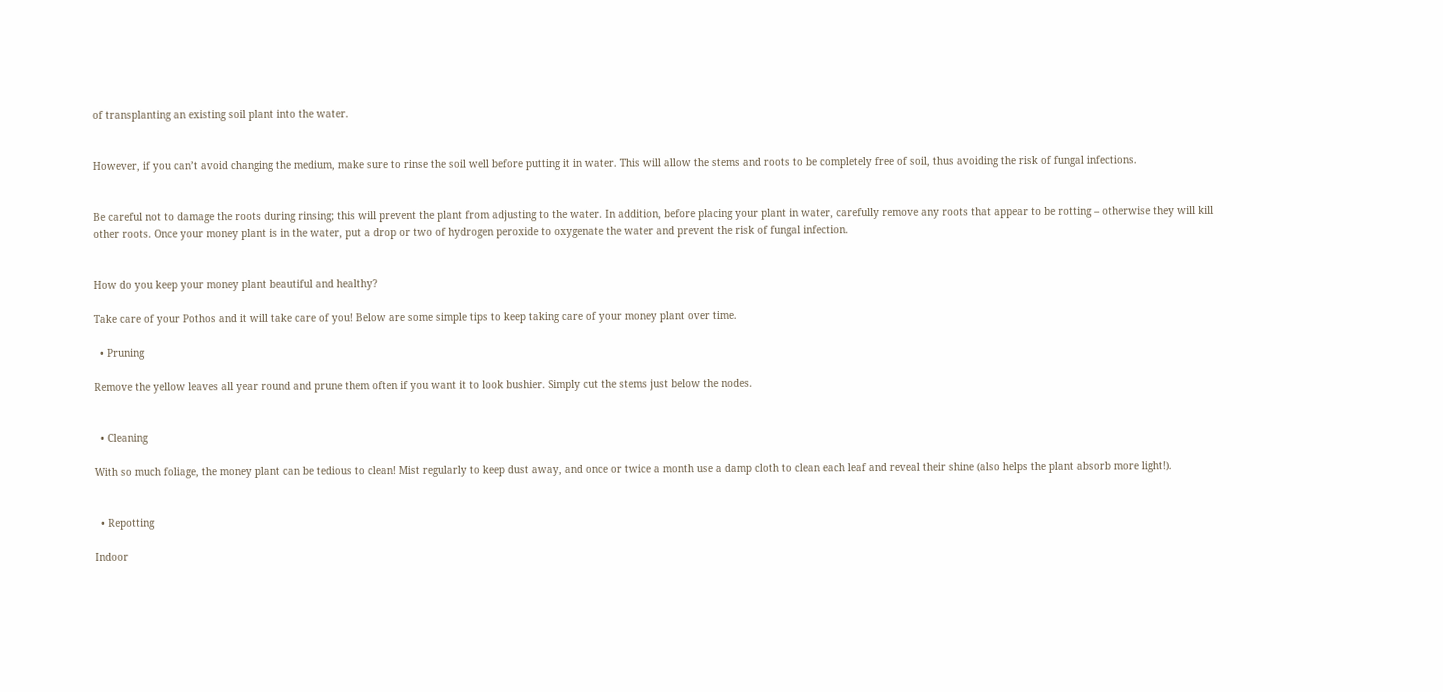of transplanting an existing soil plant into the water.


However, if you can’t avoid changing the medium, make sure to rinse the soil well before putting it in water. This will allow the stems and roots to be completely free of soil, thus avoiding the risk of fungal infections.


Be careful not to damage the roots during rinsing; this will prevent the plant from adjusting to the water. In addition, before placing your plant in water, carefully remove any roots that appear to be rotting – otherwise they will kill other roots. Once your money plant is in the water, put a drop or two of hydrogen peroxide to oxygenate the water and prevent the risk of fungal infection.


How do you keep your money plant beautiful and healthy?

Take care of your Pothos and it will take care of you! Below are some simple tips to keep taking care of your money plant over time.

  • Pruning

Remove the yellow leaves all year round and prune them often if you want it to look bushier. Simply cut the stems just below the nodes.


  • Cleaning

With so much foliage, the money plant can be tedious to clean! Mist regularly to keep dust away, and once or twice a month use a damp cloth to clean each leaf and reveal their shine (also helps the plant absorb more light!).


  • Repotting

Indoor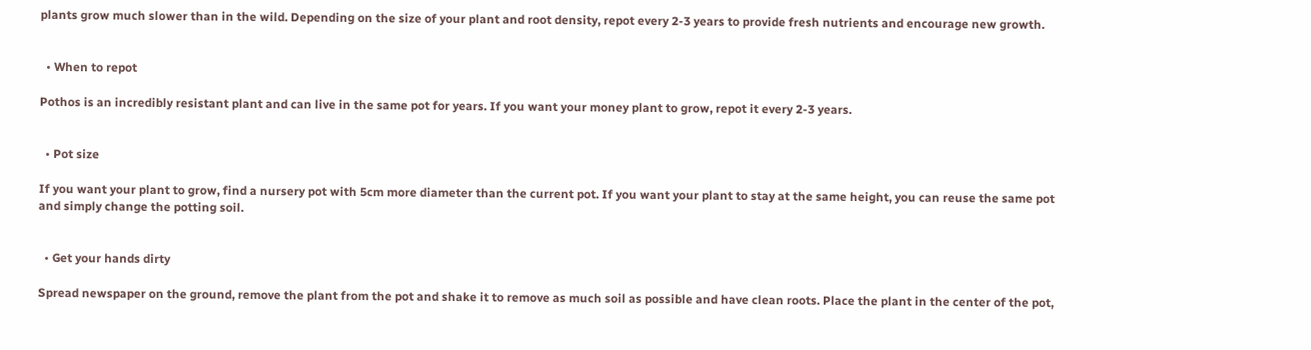plants grow much slower than in the wild. Depending on the size of your plant and root density, repot every 2-3 years to provide fresh nutrients and encourage new growth.


  • When to repot

Pothos is an incredibly resistant plant and can live in the same pot for years. If you want your money plant to grow, repot it every 2-3 years.


  • Pot size

If you want your plant to grow, find a nursery pot with 5cm more diameter than the current pot. If you want your plant to stay at the same height, you can reuse the same pot and simply change the potting soil.


  • Get your hands dirty

Spread newspaper on the ground, remove the plant from the pot and shake it to remove as much soil as possible and have clean roots. Place the plant in the center of the pot,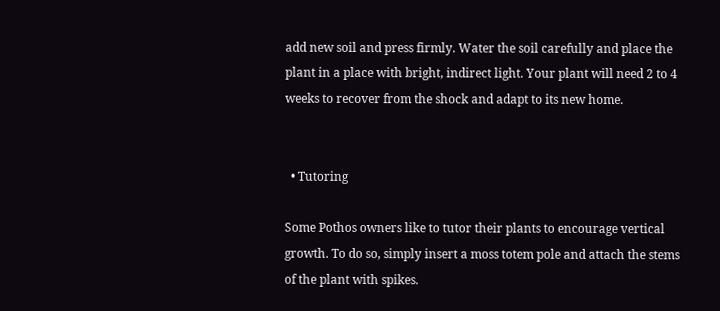add new soil and press firmly. Water the soil carefully and place the plant in a place with bright, indirect light. Your plant will need 2 to 4 weeks to recover from the shock and adapt to its new home.


  • Tutoring

Some Pothos owners like to tutor their plants to encourage vertical growth. To do so, simply insert a moss totem pole and attach the stems of the plant with spikes.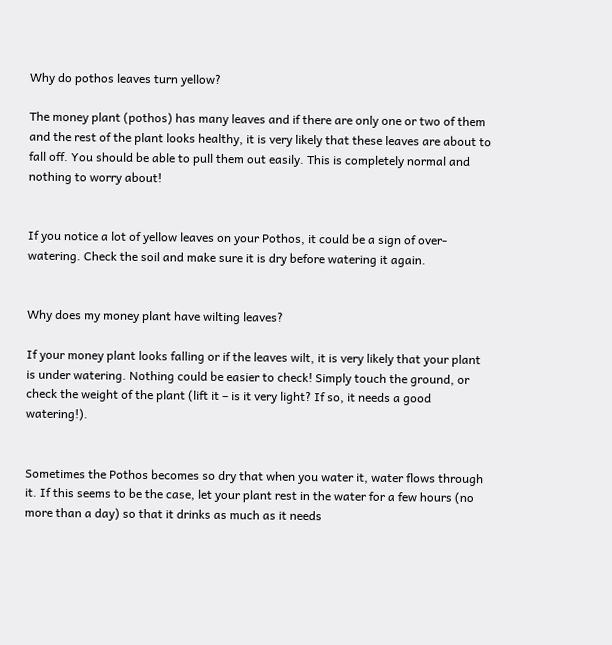Why do pothos leaves turn yellow?

The money plant (pothos) has many leaves and if there are only one or two of them and the rest of the plant looks healthy, it is very likely that these leaves are about to fall off. You should be able to pull them out easily. This is completely normal and nothing to worry about!


If you notice a lot of yellow leaves on your Pothos, it could be a sign of over-watering. Check the soil and make sure it is dry before watering it again.


Why does my money plant have wilting leaves?

If your money plant looks falling or if the leaves wilt, it is very likely that your plant is under watering. Nothing could be easier to check! Simply touch the ground, or check the weight of the plant (lift it – is it very light? If so, it needs a good watering!).


Sometimes the Pothos becomes so dry that when you water it, water flows through it. If this seems to be the case, let your plant rest in the water for a few hours (no more than a day) so that it drinks as much as it needs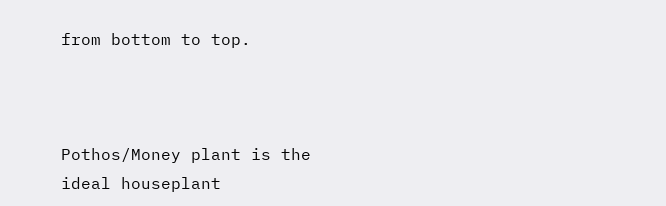from bottom to top.



Pothos/Money plant is the ideal houseplant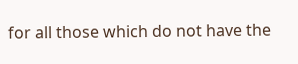for all those which do not have the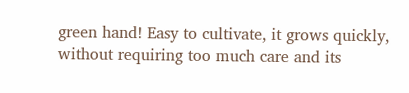green hand! Easy to cultivate, it grows quickly, without requiring too much care and its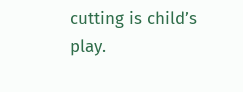cutting is child’s play.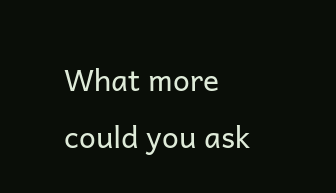What more could you ask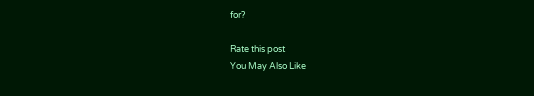for?

Rate this post
You May Also Like